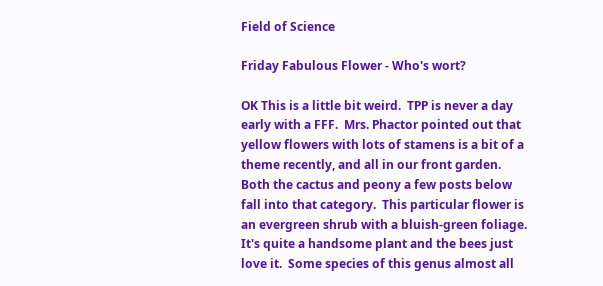Field of Science

Friday Fabulous Flower - Who's wort?

OK This is a little bit weird.  TPP is never a day early with a FFF.  Mrs. Phactor pointed out that yellow flowers with lots of stamens is a bit of a theme recently, and all in our front garden.  Both the cactus and peony a few posts below fall into that category.  This particular flower is an evergreen shrub with a bluish-green foliage.  It's quite a handsome plant and the bees just love it.  Some species of this genus almost all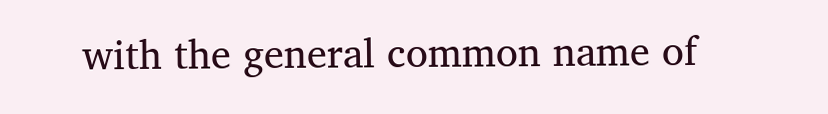with the general common name of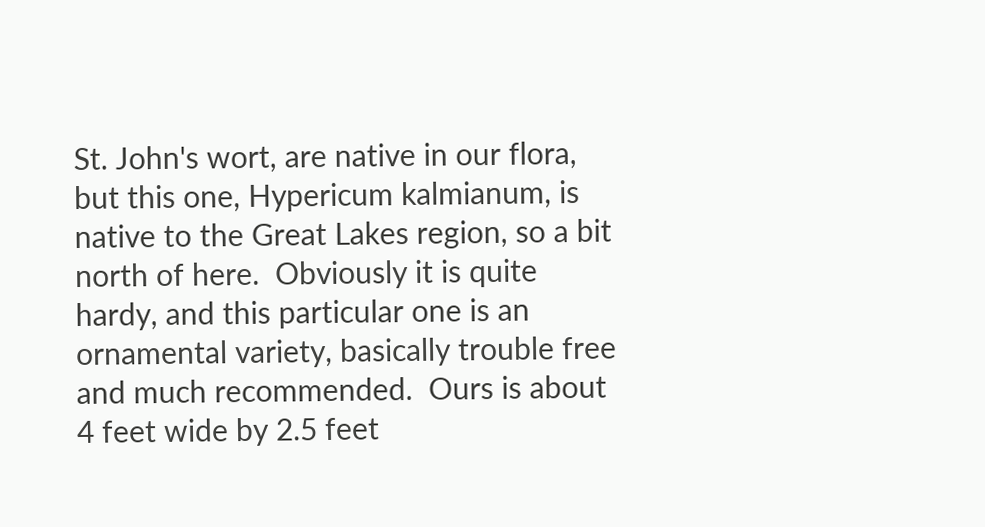St. John's wort, are native in our flora, but this one, Hypericum kalmianum, is native to the Great Lakes region, so a bit north of here.  Obviously it is quite hardy, and this particular one is an ornamental variety, basically trouble free and much recommended.  Ours is about 4 feet wide by 2.5 feet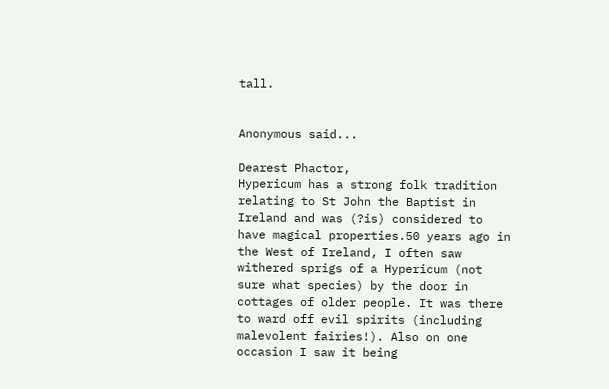tall.


Anonymous said...

Dearest Phactor,
Hypericum has a strong folk tradition relating to St John the Baptist in Ireland and was (?is) considered to have magical properties.50 years ago in the West of Ireland, I often saw withered sprigs of a Hypericum (not sure what species) by the door in cottages of older people. It was there to ward off evil spirits (including malevolent fairies!). Also on one occasion I saw it being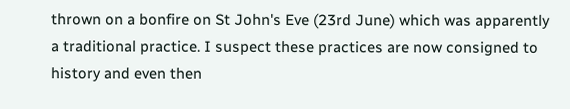thrown on a bonfire on St John's Eve (23rd June) which was apparently a traditional practice. I suspect these practices are now consigned to history and even then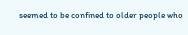seemed to be confined to older people who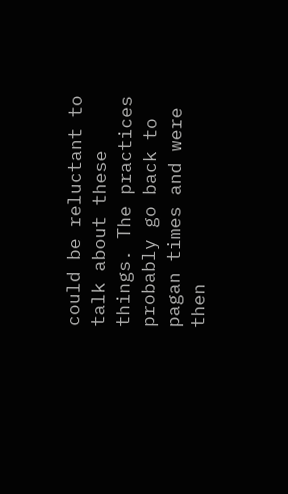could be reluctant to talk about these things. The practices probably go back to pagan times and were then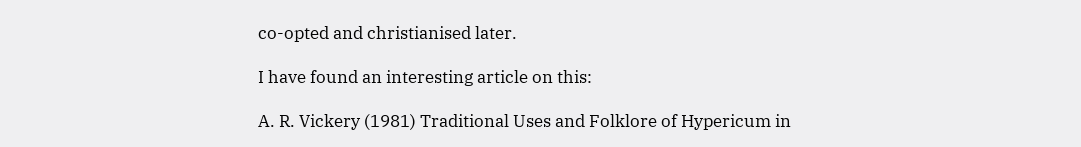co-opted and christianised later.

I have found an interesting article on this:

A. R. Vickery (1981) Traditional Uses and Folklore of Hypericum in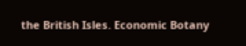the British Isles. Economic Botany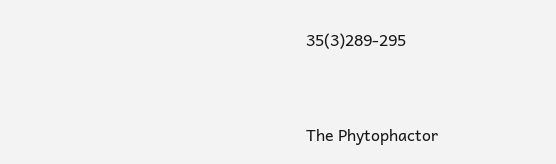35(3)289-295


The Phytophactor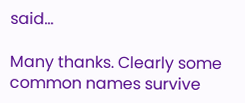said...

Many thanks. Clearly some common names survive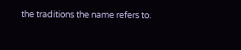the traditions the name refers to.